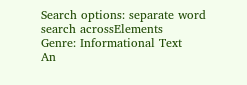Search options: separate word search acrossElements
Genre: Informational Text
An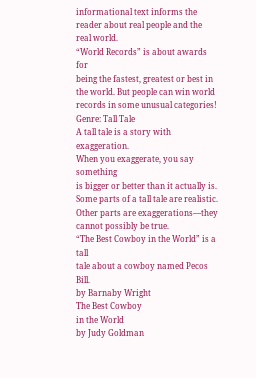informational text informs the
reader about real people and the
real world.
“World Records” is about awards for
being the fastest, greatest or best in
the world. But people can win world
records in some unusual categories!
Genre: Tall Tale
A tall tale is a story with exaggeration.
When you exaggerate, you say something
is bigger or better than it actually is.
Some parts of a tall tale are realistic.
Other parts are exaggerations—they
cannot possibly be true.
“The Best Cowboy in the World” is a tall
tale about a cowboy named Pecos Bill.
by Barnaby Wright
The Best Cowboy
in the World
by Judy Goldman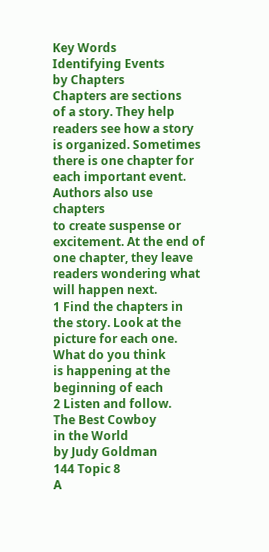Key Words
Identifying Events
by Chapters
Chapters are sections
of a story. They help
readers see how a story
is organized. Sometimes
there is one chapter for
each important event.
Authors also use chapters
to create suspense or
excitement. At the end of
one chapter, they leave
readers wondering what
will happen next.
1 Find the chapters in
the story. Look at the
picture for each one.
What do you think
is happening at the
beginning of each
2 Listen and follow.
The Best Cowboy
in the World
by Judy Goldman
144 Topic 8
A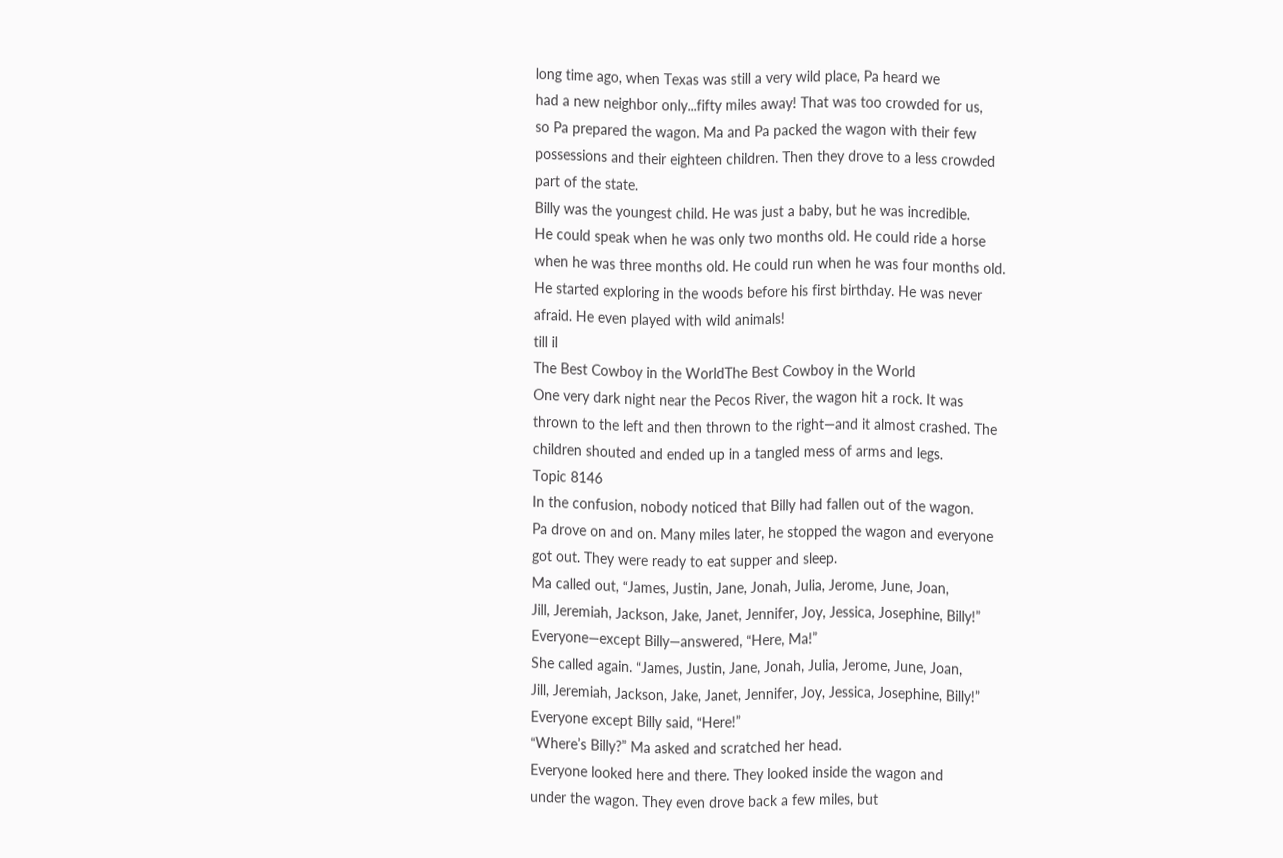long time ago, when Texas was still a very wild place, Pa heard we
had a new neighbor only...fifty miles away! That was too crowded for us,
so Pa prepared the wagon. Ma and Pa packed the wagon with their few
possessions and their eighteen children. Then they drove to a less crowded
part of the state.
Billy was the youngest child. He was just a baby, but he was incredible.
He could speak when he was only two months old. He could ride a horse
when he was three months old. He could run when he was four months old.
He started exploring in the woods before his first birthday. He was never
afraid. He even played with wild animals!
till il
The Best Cowboy in the WorldThe Best Cowboy in the World
One very dark night near the Pecos River, the wagon hit a rock. It was
thrown to the left and then thrown to the right—and it almost crashed. The
children shouted and ended up in a tangled mess of arms and legs.
Topic 8146
In the confusion, nobody noticed that Billy had fallen out of the wagon.
Pa drove on and on. Many miles later, he stopped the wagon and everyone
got out. They were ready to eat supper and sleep.
Ma called out, “James, Justin, Jane, Jonah, Julia, Jerome, June, Joan,
Jill, Jeremiah, Jackson, Jake, Janet, Jennifer, Joy, Jessica, Josephine, Billy!”
Everyone—except Billy—answered, “Here, Ma!”
She called again. “James, Justin, Jane, Jonah, Julia, Jerome, June, Joan,
Jill, Jeremiah, Jackson, Jake, Janet, Jennifer, Joy, Jessica, Josephine, Billy!”
Everyone except Billy said, “Here!”
“Where’s Billy?” Ma asked and scratched her head.
Everyone looked here and there. They looked inside the wagon and
under the wagon. They even drove back a few miles, but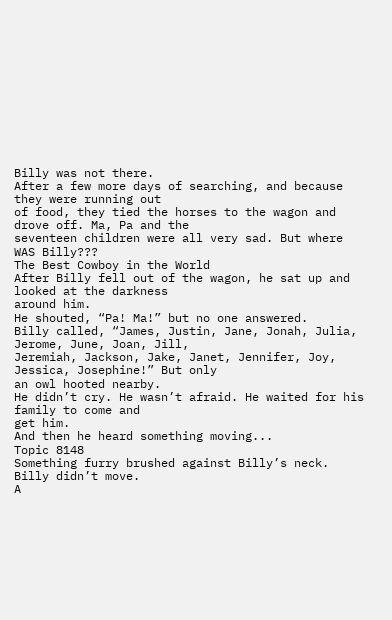Billy was not there.
After a few more days of searching, and because they were running out
of food, they tied the horses to the wagon and drove off. Ma, Pa and the
seventeen children were all very sad. But where WAS Billy???
The Best Cowboy in the World
After Billy fell out of the wagon, he sat up and looked at the darkness
around him.
He shouted, “Pa! Ma!” but no one answered.
Billy called, “James, Justin, Jane, Jonah, Julia, Jerome, June, Joan, Jill,
Jeremiah, Jackson, Jake, Janet, Jennifer, Joy, Jessica, Josephine!” But only
an owl hooted nearby.
He didn’t cry. He wasn’t afraid. He waited for his family to come and
get him.
And then he heard something moving...
Topic 8148
Something furry brushed against Billy’s neck.
Billy didn’t move.
A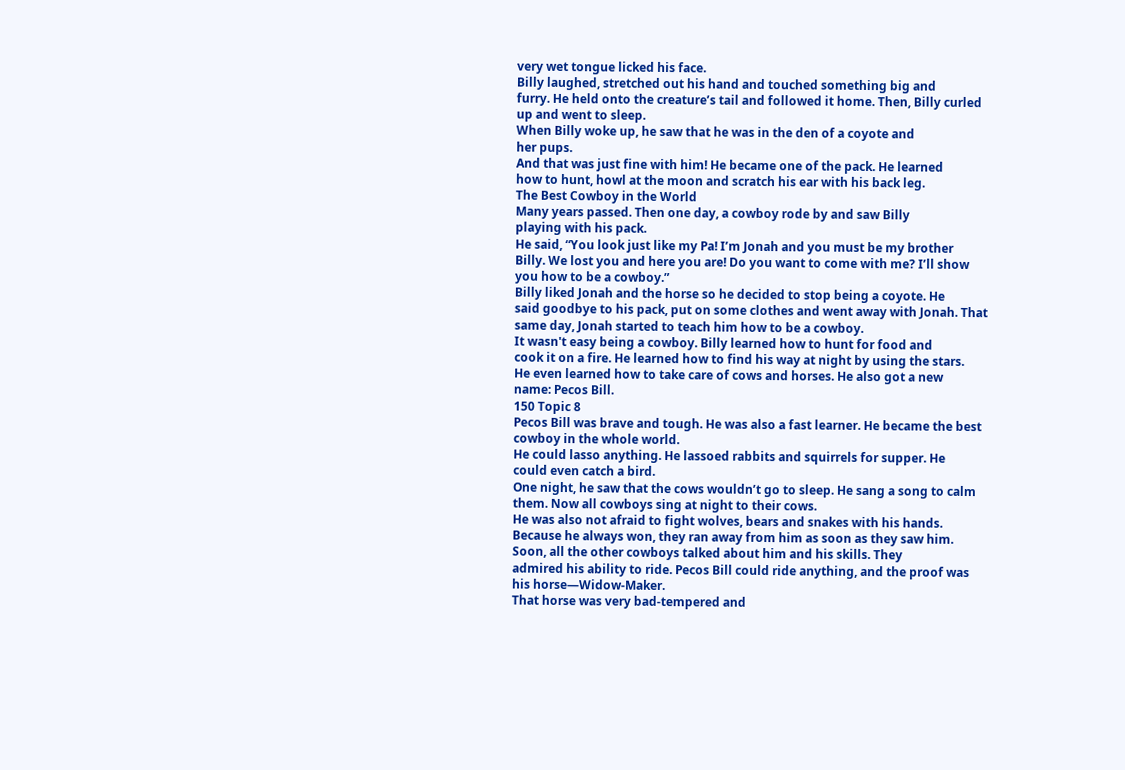very wet tongue licked his face.
Billy laughed, stretched out his hand and touched something big and
furry. He held onto the creature’s tail and followed it home. Then, Billy curled
up and went to sleep.
When Billy woke up, he saw that he was in the den of a coyote and
her pups.
And that was just fine with him! He became one of the pack. He learned
how to hunt, howl at the moon and scratch his ear with his back leg.
The Best Cowboy in the World
Many years passed. Then one day, a cowboy rode by and saw Billy
playing with his pack.
He said, “You look just like my Pa! I’m Jonah and you must be my brother
Billy. We lost you and here you are! Do you want to come with me? I’ll show
you how to be a cowboy.”
Billy liked Jonah and the horse so he decided to stop being a coyote. He
said goodbye to his pack, put on some clothes and went away with Jonah. That
same day, Jonah started to teach him how to be a cowboy.
It wasn't easy being a cowboy. Billy learned how to hunt for food and
cook it on a fire. He learned how to find his way at night by using the stars.
He even learned how to take care of cows and horses. He also got a new
name: Pecos Bill.
150 Topic 8
Pecos Bill was brave and tough. He was also a fast learner. He became the best
cowboy in the whole world.
He could lasso anything. He lassoed rabbits and squirrels for supper. He
could even catch a bird.
One night, he saw that the cows wouldn’t go to sleep. He sang a song to calm
them. Now all cowboys sing at night to their cows.
He was also not afraid to fight wolves, bears and snakes with his hands.
Because he always won, they ran away from him as soon as they saw him.
Soon, all the other cowboys talked about him and his skills. They
admired his ability to ride. Pecos Bill could ride anything, and the proof was
his horse—Widow-Maker.
That horse was very bad-tempered and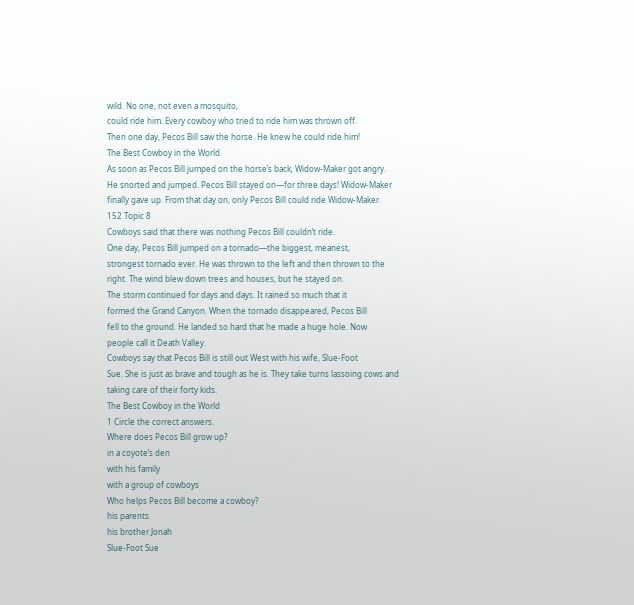wild. No one, not even a mosquito,
could ride him. Every cowboy who tried to ride him was thrown off.
Then one day, Pecos Bill saw the horse. He knew he could ride him!
The Best Cowboy in the World
As soon as Pecos Bill jumped on the horse’s back, Widow-Maker got angry.
He snorted and jumped. Pecos Bill stayed on—for three days! Widow-Maker
finally gave up. From that day on, only Pecos Bill could ride Widow-Maker.
152 Topic 8
Cowboys said that there was nothing Pecos Bill couldn’t ride.
One day, Pecos Bill jumped on a tornado—the biggest, meanest,
strongest tornado ever. He was thrown to the left and then thrown to the
right. The wind blew down trees and houses, but he stayed on.
The storm continued for days and days. It rained so much that it
formed the Grand Canyon. When the tornado disappeared, Pecos Bill
fell to the ground. He landed so hard that he made a huge hole. Now
people call it Death Valley.
Cowboys say that Pecos Bill is still out West with his wife, Slue-Foot
Sue. She is just as brave and tough as he is. They take turns lassoing cows and
taking care of their forty kids.
The Best Cowboy in the World
1 Circle the correct answers.
Where does Pecos Bill grow up?
in a coyote’s den
with his family
with a group of cowboys
Who helps Pecos Bill become a cowboy?
his parents
his brother Jonah
Slue-Foot Sue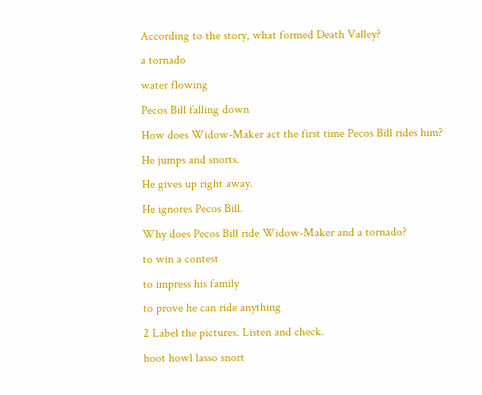According to the story, what formed Death Valley?
a tornado
water flowing
Pecos Bill falling down
How does Widow-Maker act the first time Pecos Bill rides him?
He jumps and snorts.
He gives up right away.
He ignores Pecos Bill.
Why does Pecos Bill ride Widow-Maker and a tornado?
to win a contest
to impress his family
to prove he can ride anything
2 Label the pictures. Listen and check.
hoot howl lasso snort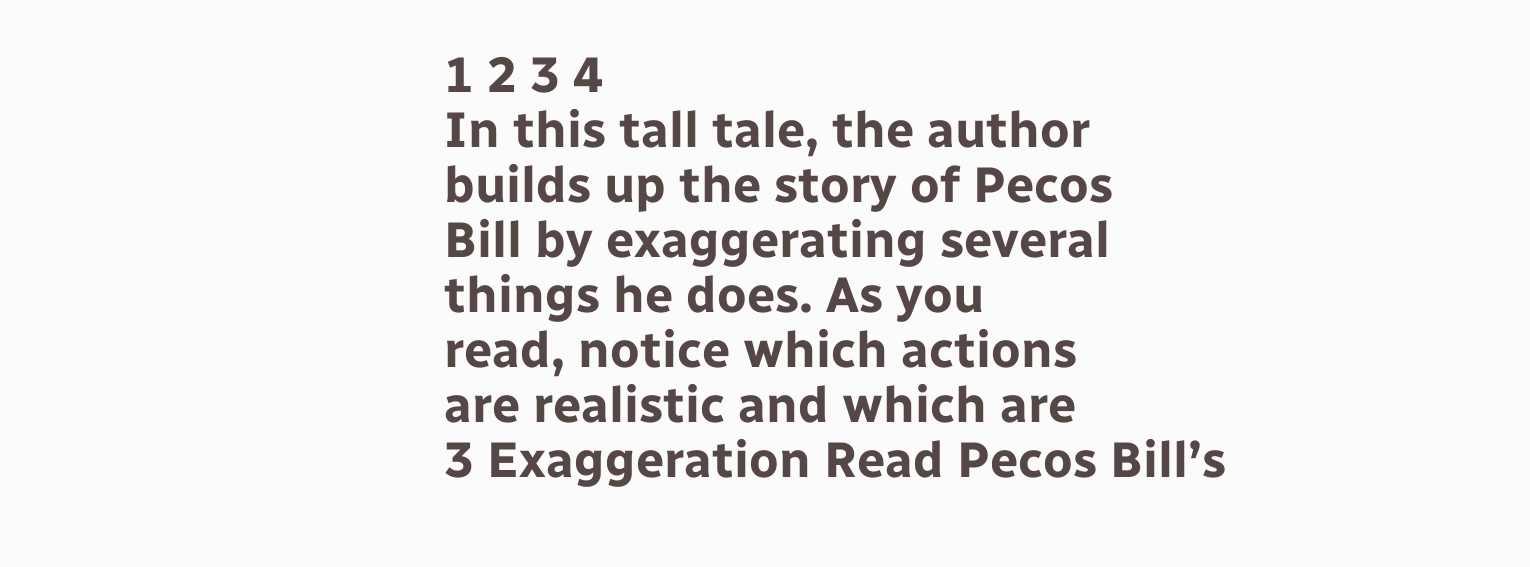1 2 3 4
In this tall tale, the author
builds up the story of Pecos
Bill by exaggerating several
things he does. As you
read, notice which actions
are realistic and which are
3 Exaggeration Read Pecos Bill’s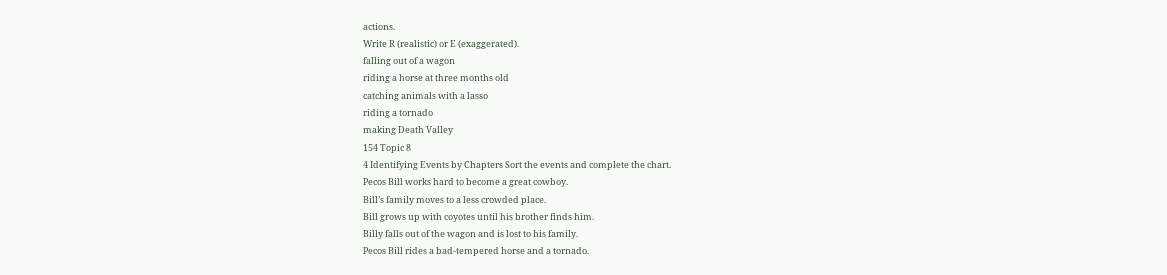actions.
Write R (realistic) or E (exaggerated).
falling out of a wagon
riding a horse at three months old
catching animals with a lasso
riding a tornado
making Death Valley
154 Topic 8
4 Identifying Events by Chapters Sort the events and complete the chart.
Pecos Bill works hard to become a great cowboy.
Bill’s family moves to a less crowded place.
Bill grows up with coyotes until his brother finds him.
Billy falls out of the wagon and is lost to his family.
Pecos Bill rides a bad-tempered horse and a tornado.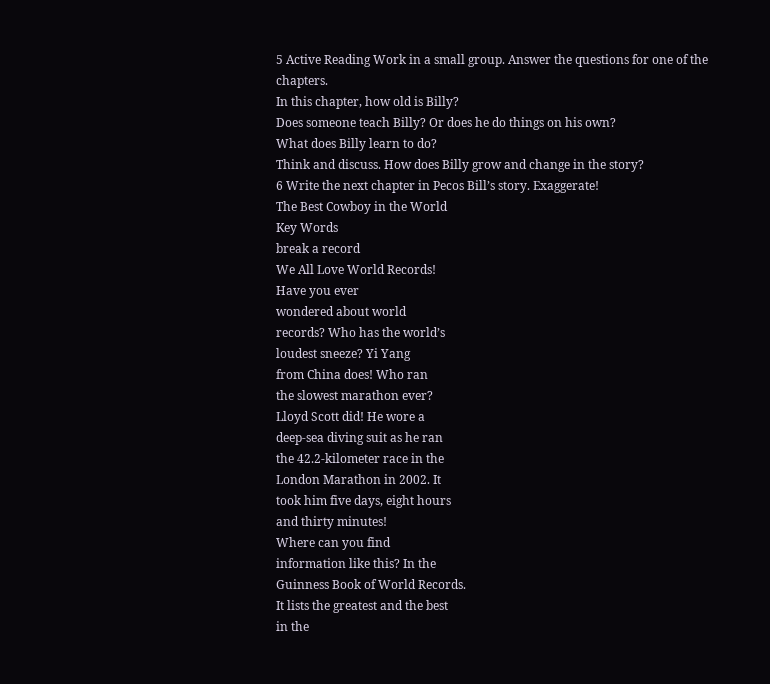5 Active Reading Work in a small group. Answer the questions for one of the chapters.
In this chapter, how old is Billy?
Does someone teach Billy? Or does he do things on his own?
What does Billy learn to do?
Think and discuss. How does Billy grow and change in the story?
6 Write the next chapter in Pecos Bill’s story. Exaggerate!
The Best Cowboy in the World
Key Words
break a record
We All Love World Records!
Have you ever
wondered about world
records? Who has the world’s
loudest sneeze? Yi Yang
from China does! Who ran
the slowest marathon ever?
Lloyd Scott did! He wore a
deep-sea diving suit as he ran
the 42.2-kilometer race in the
London Marathon in 2002. It
took him five days, eight hours
and thirty minutes!
Where can you find
information like this? In the
Guinness Book of World Records.
It lists the greatest and the best
in the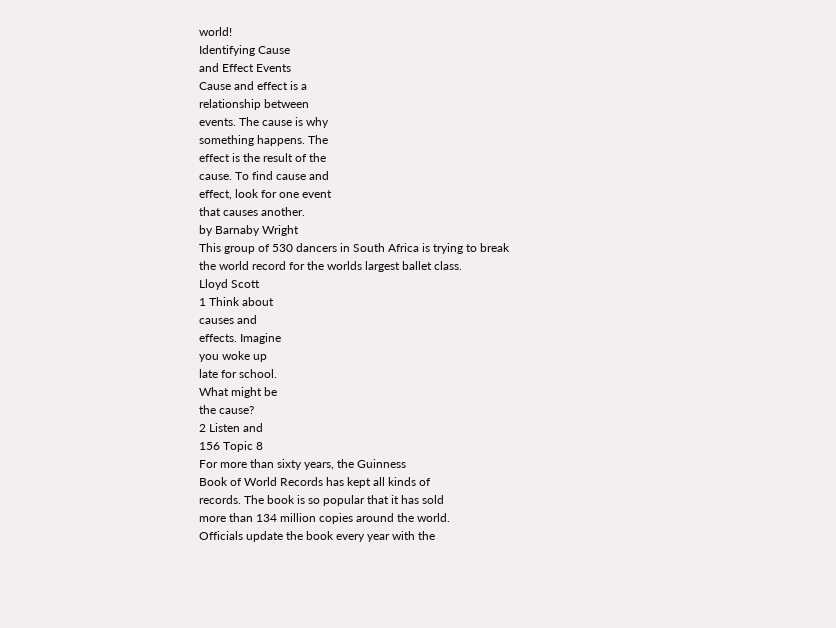world!
Identifying Cause
and Effect Events
Cause and effect is a
relationship between
events. The cause is why
something happens. The
effect is the result of the
cause. To find cause and
effect, look for one event
that causes another.
by Barnaby Wright
This group of 530 dancers in South Africa is trying to break
the world record for the worlds largest ballet class.
Lloyd Scott
1 Think about
causes and
effects. Imagine
you woke up
late for school.
What might be
the cause?
2 Listen and
156 Topic 8
For more than sixty years, the Guinness
Book of World Records has kept all kinds of
records. The book is so popular that it has sold
more than 134 million copies around the world.
Officials update the book every year with the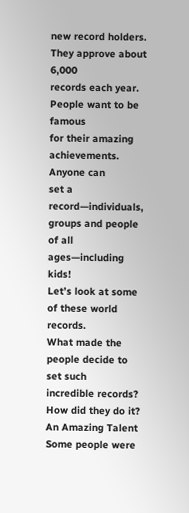new record holders. They approve about 6,000
records each year. People want to be famous
for their amazing achievements. Anyone can
set a record—individuals, groups and people
of all ages—including kids!
Let’s look at some of these world records.
What made the people decide to set such
incredible records? How did they do it?
An Amazing Talent
Some people were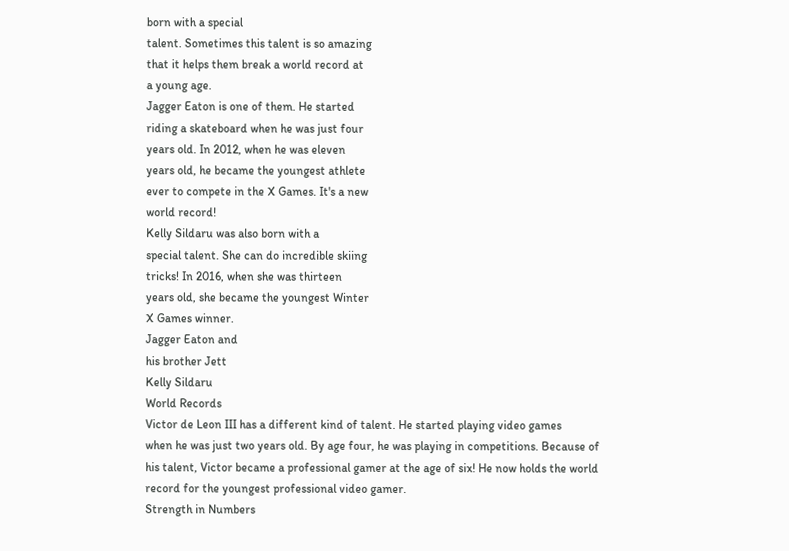born with a special
talent. Sometimes this talent is so amazing
that it helps them break a world record at
a young age.
Jagger Eaton is one of them. He started
riding a skateboard when he was just four
years old. In 2012, when he was eleven
years old, he became the youngest athlete
ever to compete in the X Games. It's a new
world record!
Kelly Sildaru was also born with a
special talent. She can do incredible skiing
tricks! In 2016, when she was thirteen
years old, she became the youngest Winter
X Games winner.
Jagger Eaton and
his brother Jett
Kelly Sildaru
World Records
Victor de Leon III has a different kind of talent. He started playing video games
when he was just two years old. By age four, he was playing in competitions. Because of
his talent, Victor became a professional gamer at the age of six! He now holds the world
record for the youngest professional video gamer.
Strength in Numbers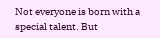Not everyone is born with a special talent. But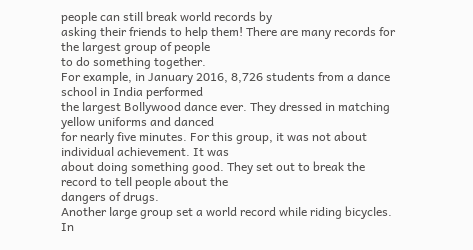people can still break world records by
asking their friends to help them! There are many records for the largest group of people
to do something together.
For example, in January 2016, 8,726 students from a dance school in India performed
the largest Bollywood dance ever. They dressed in matching yellow uniforms and danced
for nearly five minutes. For this group, it was not about individual achievement. It was
about doing something good. They set out to break the record to tell people about the
dangers of drugs.
Another large group set a world record while riding bicycles. In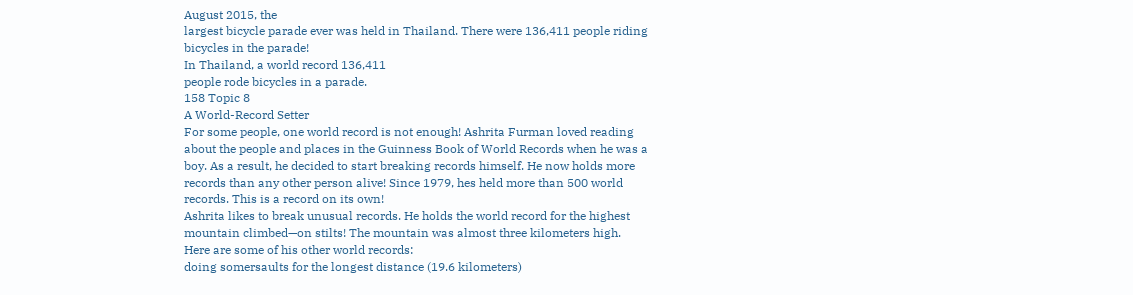August 2015, the
largest bicycle parade ever was held in Thailand. There were 136,411 people riding
bicycles in the parade!
In Thailand, a world record 136,411
people rode bicycles in a parade.
158 Topic 8
A World-Record Setter
For some people, one world record is not enough! Ashrita Furman loved reading
about the people and places in the Guinness Book of World Records when he was a
boy. As a result, he decided to start breaking records himself. He now holds more
records than any other person alive! Since 1979, hes held more than 500 world
records. This is a record on its own!
Ashrita likes to break unusual records. He holds the world record for the highest
mountain climbed—on stilts! The mountain was almost three kilometers high.
Here are some of his other world records:
doing somersaults for the longest distance (19.6 kilometers)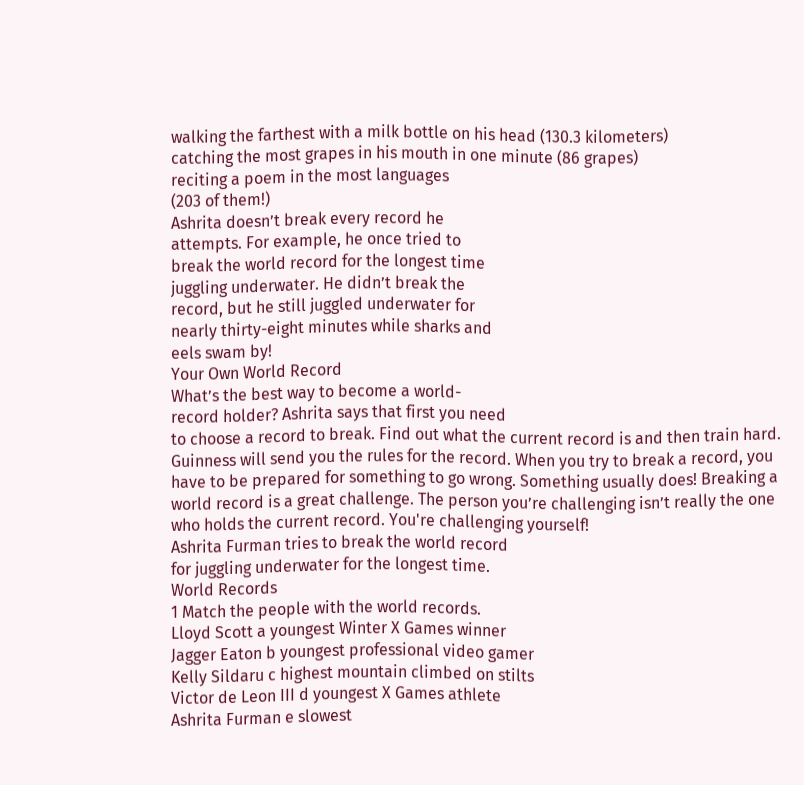walking the farthest with a milk bottle on his head (130.3 kilometers)
catching the most grapes in his mouth in one minute (86 grapes)
reciting a poem in the most languages
(203 of them!)
Ashrita doesn’t break every record he
attempts. For example, he once tried to
break the world record for the longest time
juggling underwater. He didn’t break the
record, but he still juggled underwater for
nearly thirty-eight minutes while sharks and
eels swam by!
Your Own World Record
What’s the best way to become a world-
record holder? Ashrita says that first you need
to choose a record to break. Find out what the current record is and then train hard.
Guinness will send you the rules for the record. When you try to break a record, you
have to be prepared for something to go wrong. Something usually does! Breaking a
world record is a great challenge. The person you’re challenging isn’t really the one
who holds the current record. You're challenging yourself!
Ashrita Furman tries to break the world record
for juggling underwater for the longest time.
World Records
1 Match the people with the world records.
Lloyd Scott a youngest Winter X Games winner
Jagger Eaton b youngest professional video gamer
Kelly Sildaru c highest mountain climbed on stilts
Victor de Leon III d youngest X Games athlete
Ashrita Furman e slowest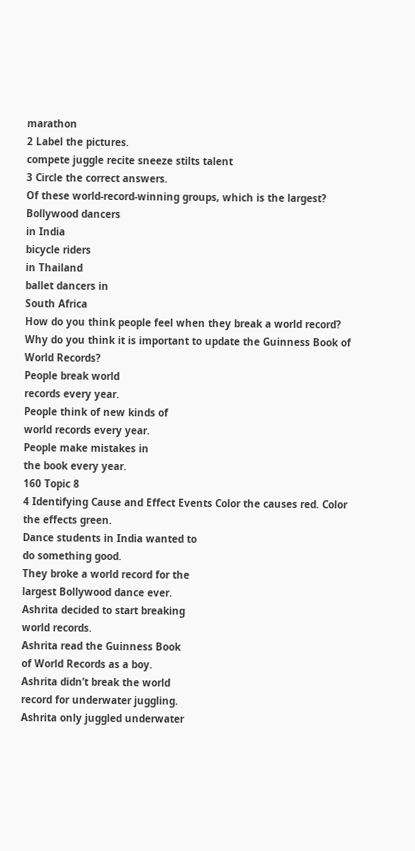marathon
2 Label the pictures.
compete juggle recite sneeze stilts talent
3 Circle the correct answers.
Of these world-record-winning groups, which is the largest?
Bollywood dancers
in India
bicycle riders
in Thailand
ballet dancers in
South Africa
How do you think people feel when they break a world record?
Why do you think it is important to update the Guinness Book of World Records?
People break world
records every year.
People think of new kinds of
world records every year.
People make mistakes in
the book every year.
160 Topic 8
4 Identifying Cause and Effect Events Color the causes red. Color the effects green.
Dance students in India wanted to
do something good.
They broke a world record for the
largest Bollywood dance ever.
Ashrita decided to start breaking
world records.
Ashrita read the Guinness Book
of World Records as a boy.
Ashrita didn’t break the world
record for underwater juggling.
Ashrita only juggled underwater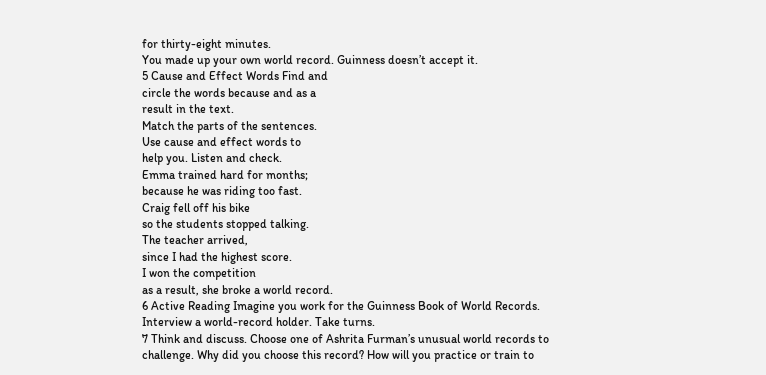for thirty-eight minutes.
You made up your own world record. Guinness doesn’t accept it.
5 Cause and Effect Words Find and
circle the words because and as a
result in the text.
Match the parts of the sentences.
Use cause and effect words to
help you. Listen and check.
Emma trained hard for months;
because he was riding too fast.
Craig fell off his bike
so the students stopped talking.
The teacher arrived,
since I had the highest score.
I won the competition
as a result, she broke a world record.
6 Active Reading Imagine you work for the Guinness Book of World Records.
Interview a world-record holder. Take turns.
7 Think and discuss. Choose one of Ashrita Furman’s unusual world records to
challenge. Why did you choose this record? How will you practice or train to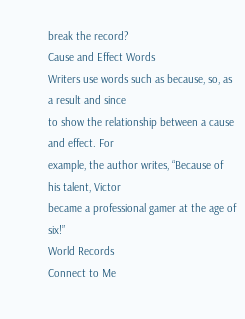break the record?
Cause and Effect Words
Writers use words such as because, so, as a result and since
to show the relationship between a cause and effect. For
example, the author writes, “Because of his talent, Victor
became a professional gamer at the age of six!”
World Records
Connect to Me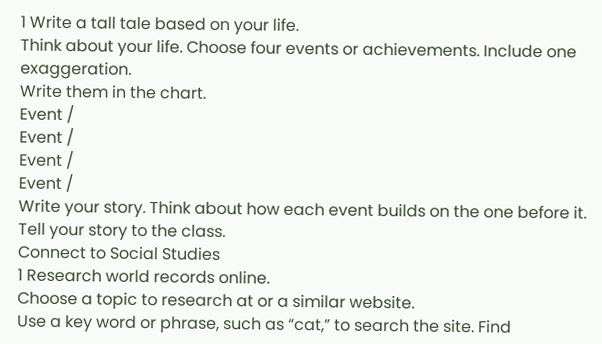1 Write a tall tale based on your life.
Think about your life. Choose four events or achievements. Include one exaggeration.
Write them in the chart.
Event /
Event /
Event /
Event /
Write your story. Think about how each event builds on the one before it.
Tell your story to the class.
Connect to Social Studies
1 Research world records online.
Choose a topic to research at or a similar website.
Use a key word or phrase, such as “cat,” to search the site. Find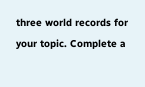three world records for
your topic. Complete a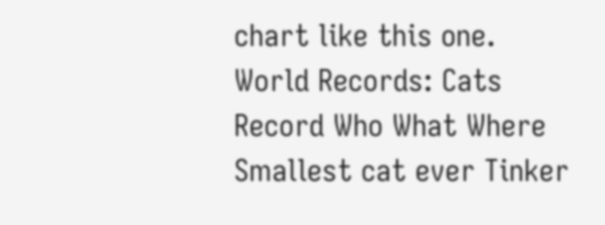chart like this one.
World Records: Cats
Record Who What Where
Smallest cat ever Tinker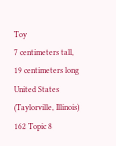Toy
7 centimeters tall,
19 centimeters long
United States
(Taylorville, Illinois)
162 Topic 8